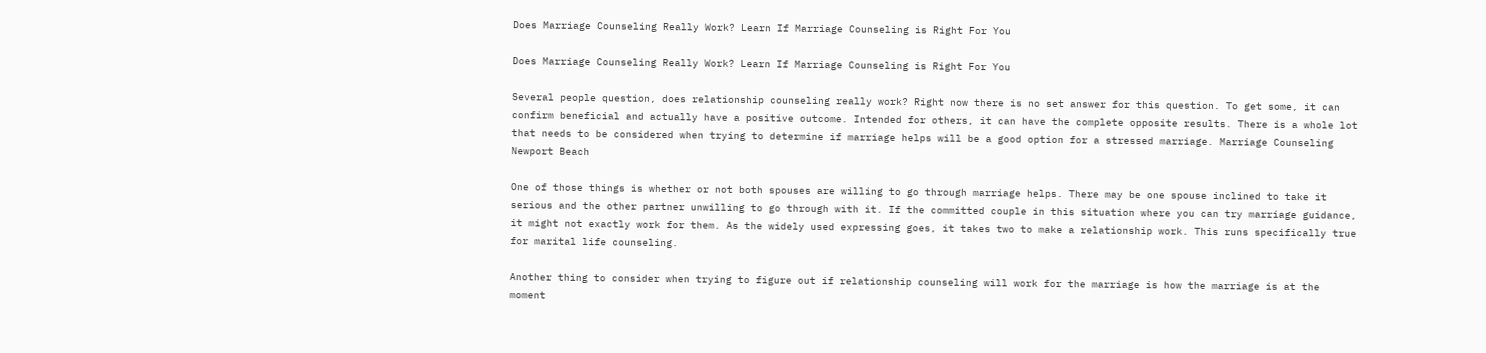Does Marriage Counseling Really Work? Learn If Marriage Counseling is Right For You

Does Marriage Counseling Really Work? Learn If Marriage Counseling is Right For You

Several people question, does relationship counseling really work? Right now there is no set answer for this question. To get some, it can confirm beneficial and actually have a positive outcome. Intended for others, it can have the complete opposite results. There is a whole lot that needs to be considered when trying to determine if marriage helps will be a good option for a stressed marriage. Marriage Counseling Newport Beach

One of those things is whether or not both spouses are willing to go through marriage helps. There may be one spouse inclined to take it serious and the other partner unwilling to go through with it. If the committed couple in this situation where you can try marriage guidance, it might not exactly work for them. As the widely used expressing goes, it takes two to make a relationship work. This runs specifically true for marital life counseling.

Another thing to consider when trying to figure out if relationship counseling will work for the marriage is how the marriage is at the moment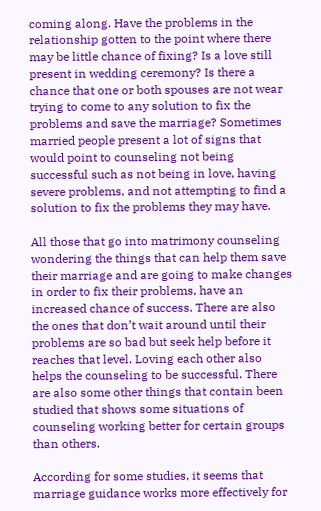coming along. Have the problems in the relationship gotten to the point where there may be little chance of fixing? Is a love still present in wedding ceremony? Is there a chance that one or both spouses are not wear trying to come to any solution to fix the problems and save the marriage? Sometimes married people present a lot of signs that would point to counseling not being successful such as not being in love, having severe problems, and not attempting to find a solution to fix the problems they may have.

All those that go into matrimony counseling wondering the things that can help them save their marriage and are going to make changes in order to fix their problems, have an increased chance of success. There are also the ones that don’t wait around until their problems are so bad but seek help before it reaches that level. Loving each other also helps the counseling to be successful. There are also some other things that contain been studied that shows some situations of counseling working better for certain groups than others.

According for some studies, it seems that marriage guidance works more effectively for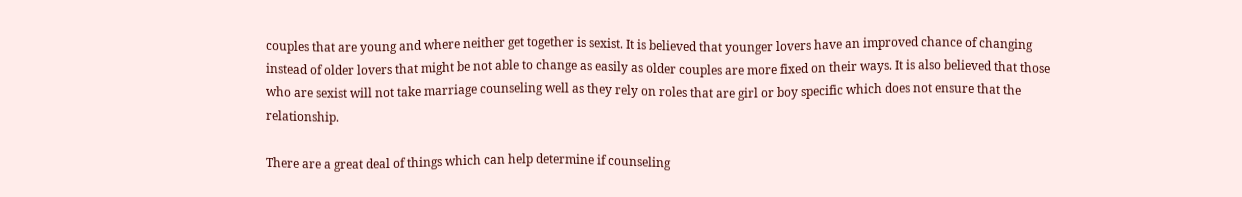couples that are young and where neither get together is sexist. It is believed that younger lovers have an improved chance of changing instead of older lovers that might be not able to change as easily as older couples are more fixed on their ways. It is also believed that those who are sexist will not take marriage counseling well as they rely on roles that are girl or boy specific which does not ensure that the relationship.

There are a great deal of things which can help determine if counseling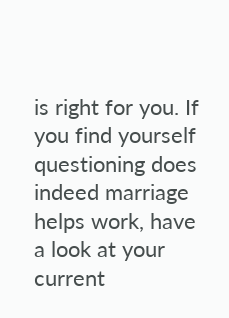is right for you. If you find yourself questioning does indeed marriage helps work, have a look at your current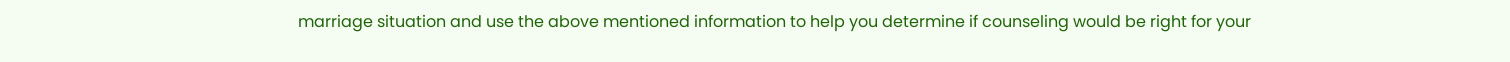marriage situation and use the above mentioned information to help you determine if counseling would be right for your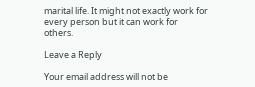marital life. It might not exactly work for every person but it can work for others.

Leave a Reply

Your email address will not be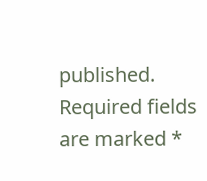published. Required fields are marked *